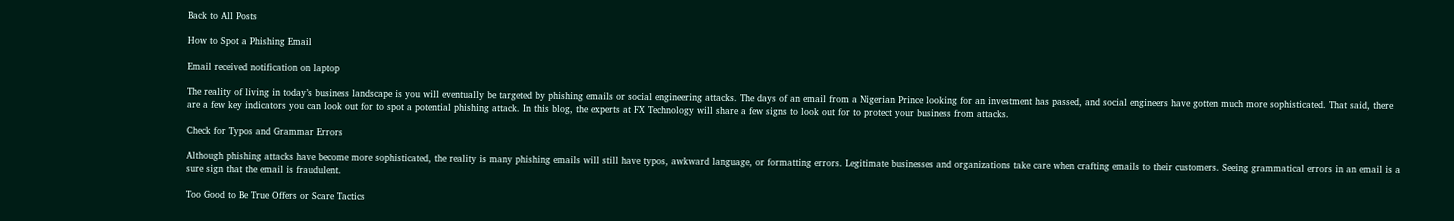Back to All Posts

How to Spot a Phishing Email

Email received notification on laptop

The reality of living in today’s business landscape is you will eventually be targeted by phishing emails or social engineering attacks. The days of an email from a Nigerian Prince looking for an investment has passed, and social engineers have gotten much more sophisticated. That said, there are a few key indicators you can look out for to spot a potential phishing attack. In this blog, the experts at FX Technology will share a few signs to look out for to protect your business from attacks.

Check for Typos and Grammar Errors

Although phishing attacks have become more sophisticated, the reality is many phishing emails will still have typos, awkward language, or formatting errors. Legitimate businesses and organizations take care when crafting emails to their customers. Seeing grammatical errors in an email is a sure sign that the email is fraudulent.

Too Good to Be True Offers or Scare Tactics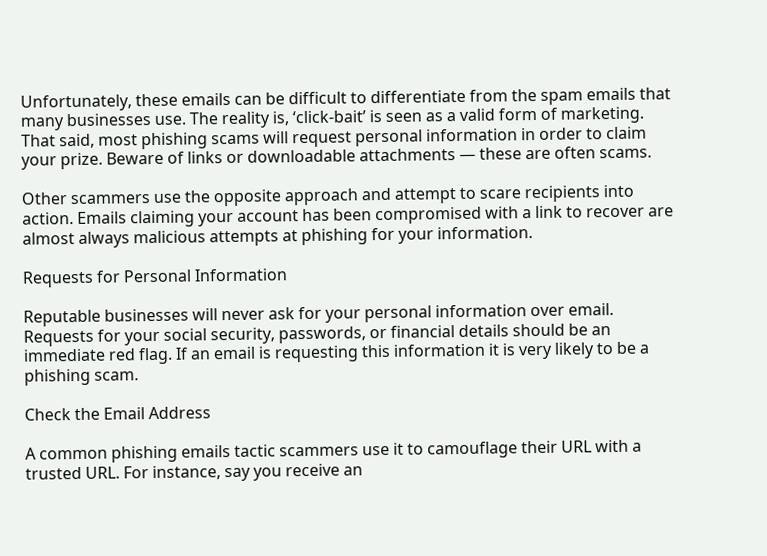Unfortunately, these emails can be difficult to differentiate from the spam emails that many businesses use. The reality is, ‘click-bait’ is seen as a valid form of marketing. That said, most phishing scams will request personal information in order to claim your prize. Beware of links or downloadable attachments — these are often scams.

Other scammers use the opposite approach and attempt to scare recipients into action. Emails claiming your account has been compromised with a link to recover are almost always malicious attempts at phishing for your information.

Requests for Personal Information

Reputable businesses will never ask for your personal information over email. Requests for your social security, passwords, or financial details should be an immediate red flag. If an email is requesting this information it is very likely to be a phishing scam.

Check the Email Address

A common phishing emails tactic scammers use it to camouflage their URL with a trusted URL. For instance, say you receive an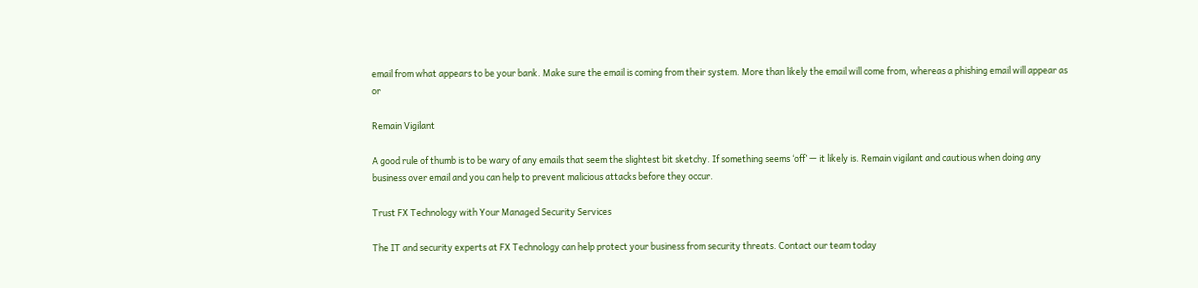email from what appears to be your bank. Make sure the email is coming from their system. More than likely the email will come from, whereas a phishing email will appear as or

Remain Vigilant

A good rule of thumb is to be wary of any emails that seem the slightest bit sketchy. If something seems ‘off’ — it likely is. Remain vigilant and cautious when doing any business over email and you can help to prevent malicious attacks before they occur.

Trust FX Technology with Your Managed Security Services

The IT and security experts at FX Technology can help protect your business from security threats. Contact our team today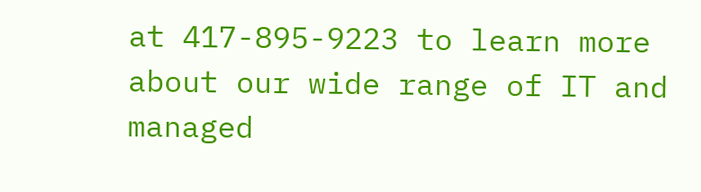at 417-895-9223 to learn more about our wide range of IT and managed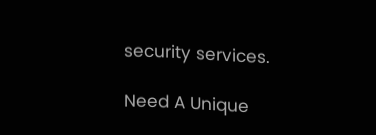security services.

Need A Unique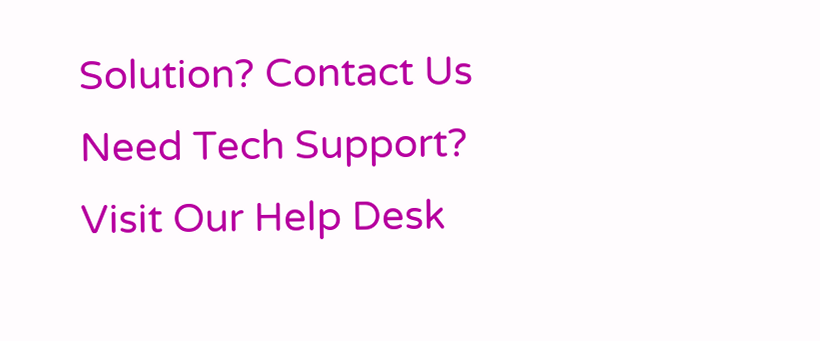Solution? Contact Us
Need Tech Support? Visit Our Help Desk